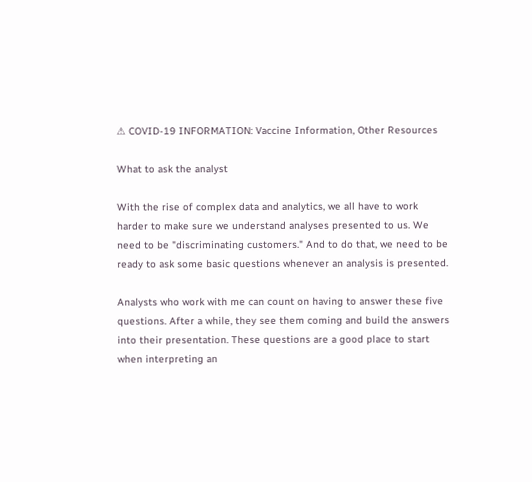⚠ COVID-19 INFORMATION: Vaccine Information, Other Resources

What to ask the analyst

With the rise of complex data and analytics, we all have to work harder to make sure we understand analyses presented to us. We need to be "discriminating customers." And to do that, we need to be ready to ask some basic questions whenever an analysis is presented.

Analysts who work with me can count on having to answer these five questions. After a while, they see them coming and build the answers into their presentation. These questions are a good place to start when interpreting an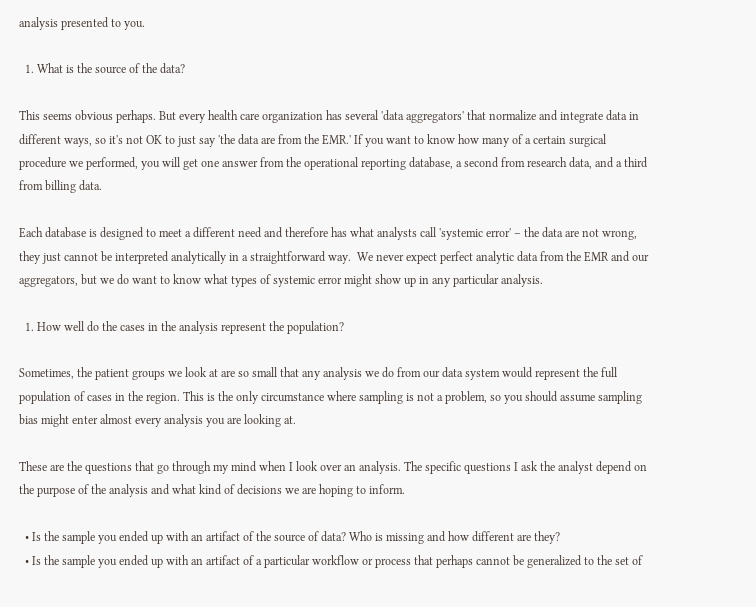analysis presented to you.

  1. What is the source of the data?

This seems obvious perhaps. But every health care organization has several 'data aggregators' that normalize and integrate data in different ways, so it's not OK to just say 'the data are from the EMR.' If you want to know how many of a certain surgical procedure we performed, you will get one answer from the operational reporting database, a second from research data, and a third from billing data.

Each database is designed to meet a different need and therefore has what analysts call 'systemic error' – the data are not wrong, they just cannot be interpreted analytically in a straightforward way.  We never expect perfect analytic data from the EMR and our aggregators, but we do want to know what types of systemic error might show up in any particular analysis.

  1. How well do the cases in the analysis represent the population?

Sometimes, the patient groups we look at are so small that any analysis we do from our data system would represent the full population of cases in the region. This is the only circumstance where sampling is not a problem, so you should assume sampling bias might enter almost every analysis you are looking at.

These are the questions that go through my mind when I look over an analysis. The specific questions I ask the analyst depend on the purpose of the analysis and what kind of decisions we are hoping to inform.

  • Is the sample you ended up with an artifact of the source of data? Who is missing and how different are they?
  • Is the sample you ended up with an artifact of a particular workflow or process that perhaps cannot be generalized to the set of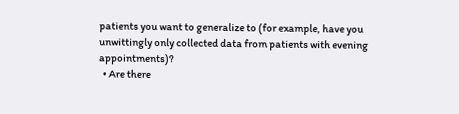patients you want to generalize to (for example, have you unwittingly only collected data from patients with evening appointments)?
  • Are there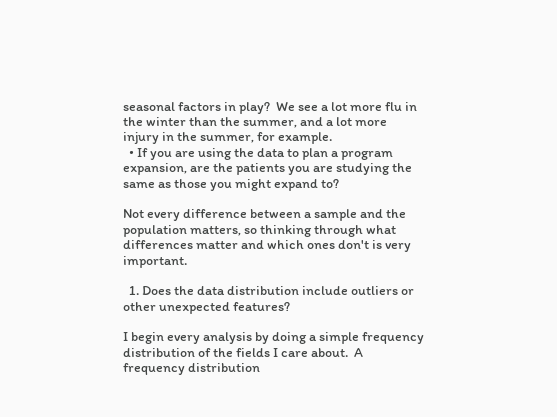seasonal factors in play?  We see a lot more flu in the winter than the summer, and a lot more injury in the summer, for example.
  • If you are using the data to plan a program expansion, are the patients you are studying the same as those you might expand to?

Not every difference between a sample and the population matters, so thinking through what differences matter and which ones don't is very important.

  1. Does the data distribution include outliers or other unexpected features?

I begin every analysis by doing a simple frequency distribution of the fields I care about.  A frequency distribution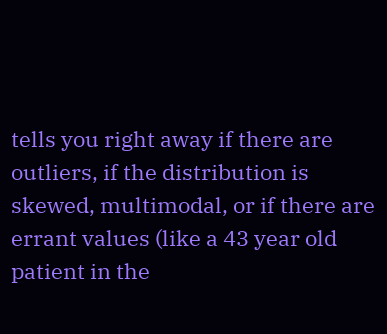tells you right away if there are outliers, if the distribution is skewed, multimodal, or if there are errant values (like a 43 year old patient in the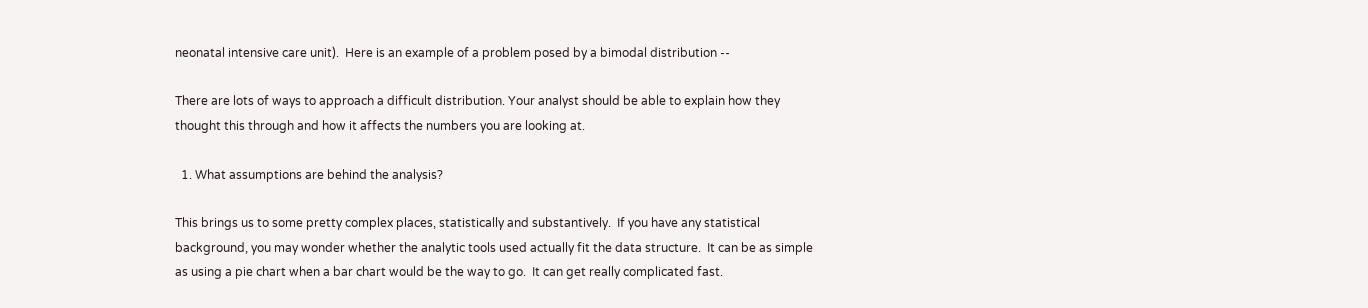neonatal intensive care unit).  Here is an example of a problem posed by a bimodal distribution --

There are lots of ways to approach a difficult distribution. Your analyst should be able to explain how they thought this through and how it affects the numbers you are looking at.

  1. What assumptions are behind the analysis?

This brings us to some pretty complex places, statistically and substantively.  If you have any statistical background, you may wonder whether the analytic tools used actually fit the data structure.  It can be as simple as using a pie chart when a bar chart would be the way to go.  It can get really complicated fast.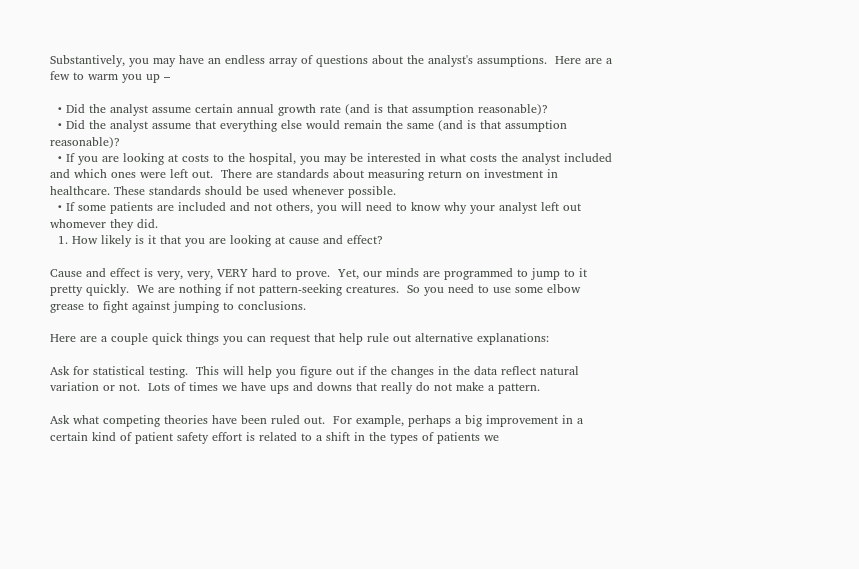Substantively, you may have an endless array of questions about the analyst's assumptions.  Here are a few to warm you up –

  • Did the analyst assume certain annual growth rate (and is that assumption reasonable)?
  • Did the analyst assume that everything else would remain the same (and is that assumption reasonable)?
  • If you are looking at costs to the hospital, you may be interested in what costs the analyst included and which ones were left out.  There are standards about measuring return on investment in healthcare. These standards should be used whenever possible.
  • If some patients are included and not others, you will need to know why your analyst left out whomever they did.
  1. How likely is it that you are looking at cause and effect?

Cause and effect is very, very, VERY hard to prove.  Yet, our minds are programmed to jump to it pretty quickly.  We are nothing if not pattern-seeking creatures.  So you need to use some elbow grease to fight against jumping to conclusions.

Here are a couple quick things you can request that help rule out alternative explanations:

Ask for statistical testing.  This will help you figure out if the changes in the data reflect natural variation or not.  Lots of times we have ups and downs that really do not make a pattern.

Ask what competing theories have been ruled out.  For example, perhaps a big improvement in a certain kind of patient safety effort is related to a shift in the types of patients we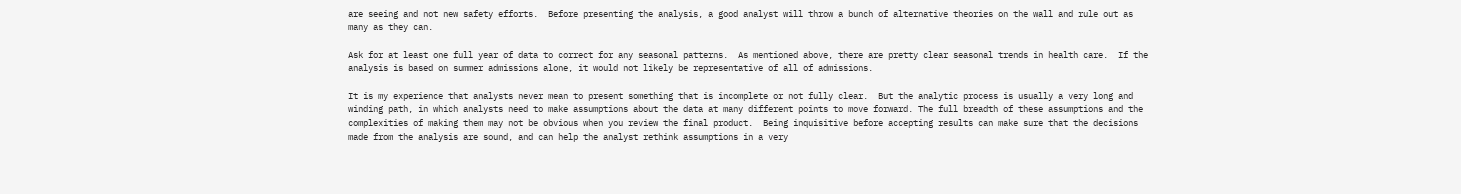are seeing and not new safety efforts.  Before presenting the analysis, a good analyst will throw a bunch of alternative theories on the wall and rule out as many as they can.

Ask for at least one full year of data to correct for any seasonal patterns.  As mentioned above, there are pretty clear seasonal trends in health care.  If the analysis is based on summer admissions alone, it would not likely be representative of all of admissions.

It is my experience that analysts never mean to present something that is incomplete or not fully clear.  But the analytic process is usually a very long and winding path, in which analysts need to make assumptions about the data at many different points to move forward. The full breadth of these assumptions and the complexities of making them may not be obvious when you review the final product.  Being inquisitive before accepting results can make sure that the decisions made from the analysis are sound, and can help the analyst rethink assumptions in a very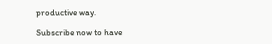productive way.

Subscribe now to have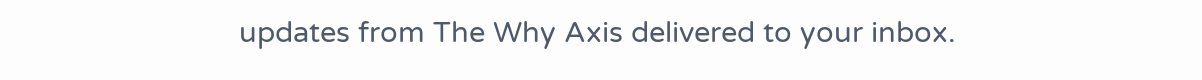updates from The Why Axis delivered to your inbox.